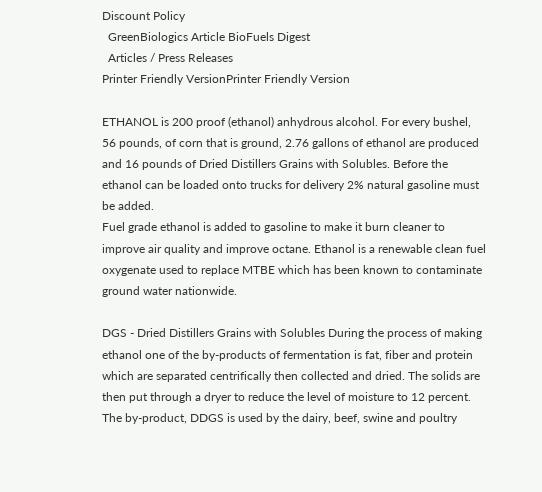Discount Policy
  GreenBiologics Article BioFuels Digest
  Articles / Press Releases
Printer Friendly VersionPrinter Friendly Version

ETHANOL is 200 proof (ethanol) anhydrous alcohol. For every bushel, 56 pounds, of corn that is ground, 2.76 gallons of ethanol are produced and 16 pounds of Dried Distillers Grains with Solubles. Before the ethanol can be loaded onto trucks for delivery 2% natural gasoline must be added.
Fuel grade ethanol is added to gasoline to make it burn cleaner to improve air quality and improve octane. Ethanol is a renewable clean fuel oxygenate used to replace MTBE which has been known to contaminate ground water nationwide.

DGS - Dried Distillers Grains with Solubles During the process of making ethanol one of the by-products of fermentation is fat, fiber and protein which are separated centrifically then collected and dried. The solids are then put through a dryer to reduce the level of moisture to 12 percent. The by-product, DDGS is used by the dairy, beef, swine and poultry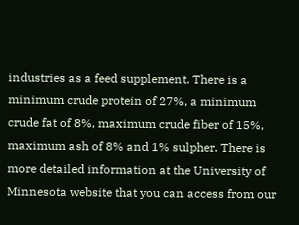industries as a feed supplement. There is a minimum crude protein of 27%, a minimum crude fat of 8%, maximum crude fiber of 15%, maximum ash of 8% and 1% sulpher. There is more detailed information at the University of Minnesota website that you can access from our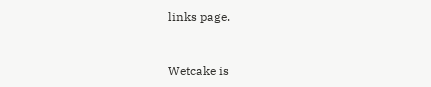links page.


Wetcake is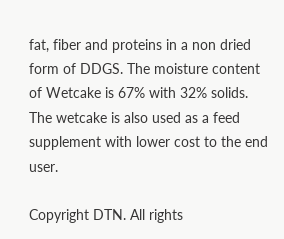fat, fiber and proteins in a non dried form of DDGS. The moisture content of Wetcake is 67% with 32% solids. The wetcake is also used as a feed supplement with lower cost to the end user.

Copyright DTN. All rights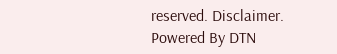reserved. Disclaimer.
Powered By DTN